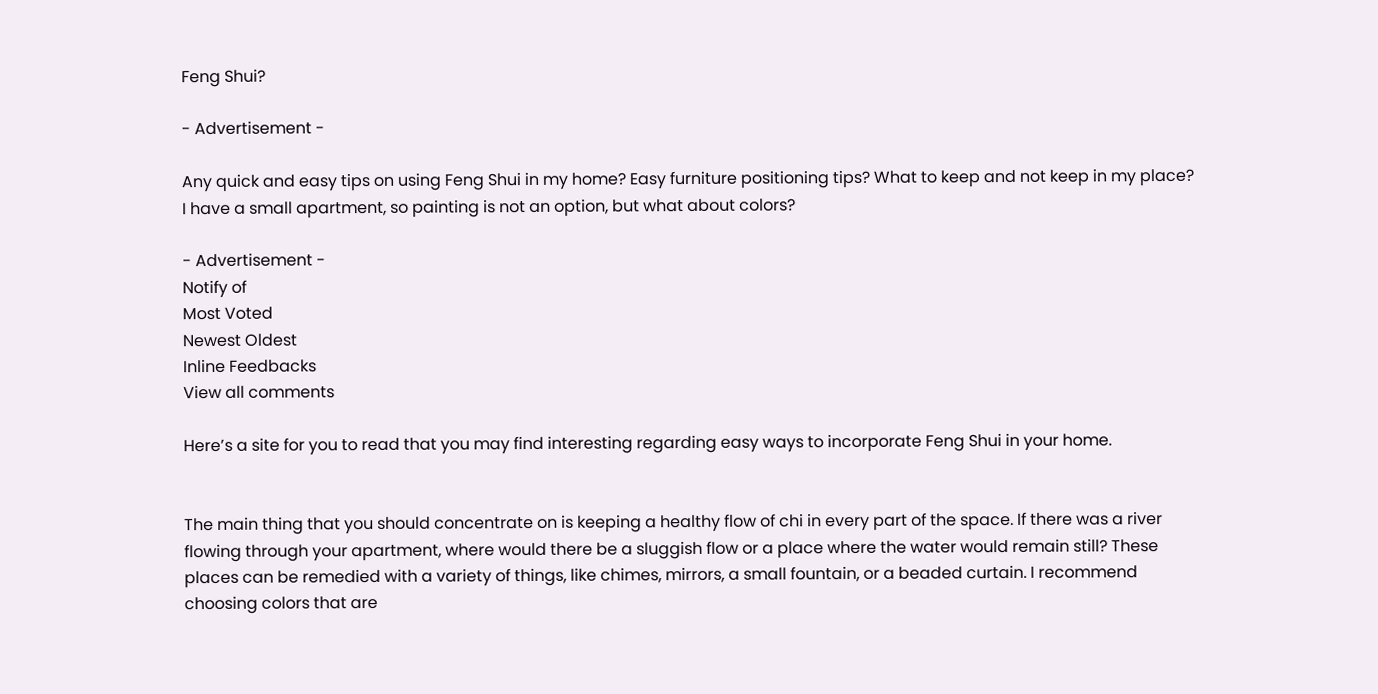Feng Shui?

- Advertisement -

Any quick and easy tips on using Feng Shui in my home? Easy furniture positioning tips? What to keep and not keep in my place? I have a small apartment, so painting is not an option, but what about colors?

- Advertisement -
Notify of
Most Voted
Newest Oldest
Inline Feedbacks
View all comments

Here’s a site for you to read that you may find interesting regarding easy ways to incorporate Feng Shui in your home.


The main thing that you should concentrate on is keeping a healthy flow of chi in every part of the space. If there was a river flowing through your apartment, where would there be a sluggish flow or a place where the water would remain still? These places can be remedied with a variety of things, like chimes, mirrors, a small fountain, or a beaded curtain. I recommend choosing colors that are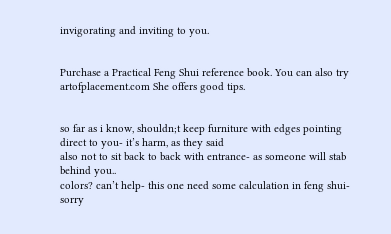invigorating and inviting to you.


Purchase a Practical Feng Shui reference book. You can also try artofplacement.com She offers good tips.


so far as i know, shouldn;t keep furniture with edges pointing direct to you- it’s harm, as they said
also not to sit back to back with entrance- as someone will stab behind you..
colors? can’t help- this one need some calculation in feng shui- sorry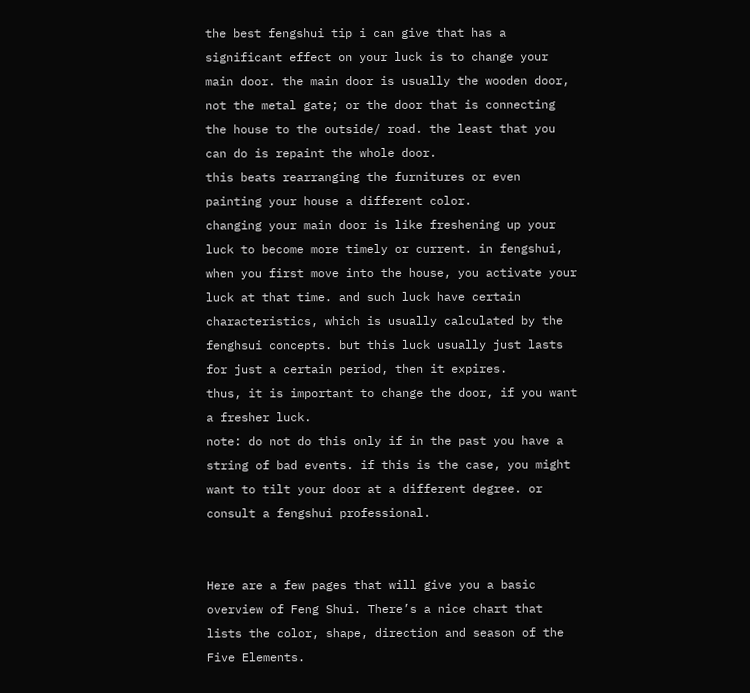the best fengshui tip i can give that has a significant effect on your luck is to change your main door. the main door is usually the wooden door, not the metal gate; or the door that is connecting the house to the outside/ road. the least that you can do is repaint the whole door.
this beats rearranging the furnitures or even painting your house a different color.
changing your main door is like freshening up your luck to become more timely or current. in fengshui, when you first move into the house, you activate your luck at that time. and such luck have certain characteristics, which is usually calculated by the fenghsui concepts. but this luck usually just lasts for just a certain period, then it expires.
thus, it is important to change the door, if you want a fresher luck.
note: do not do this only if in the past you have a string of bad events. if this is the case, you might want to tilt your door at a different degree. or consult a fengshui professional.


Here are a few pages that will give you a basic overview of Feng Shui. There’s a nice chart that lists the color, shape, direction and season of the Five Elements.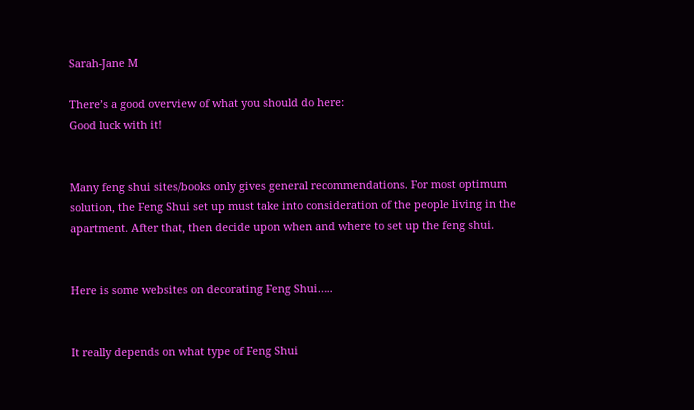Sarah-Jane M

There’s a good overview of what you should do here:
Good luck with it!


Many feng shui sites/books only gives general recommendations. For most optimum solution, the Feng Shui set up must take into consideration of the people living in the apartment. After that, then decide upon when and where to set up the feng shui.


Here is some websites on decorating Feng Shui…..


It really depends on what type of Feng Shui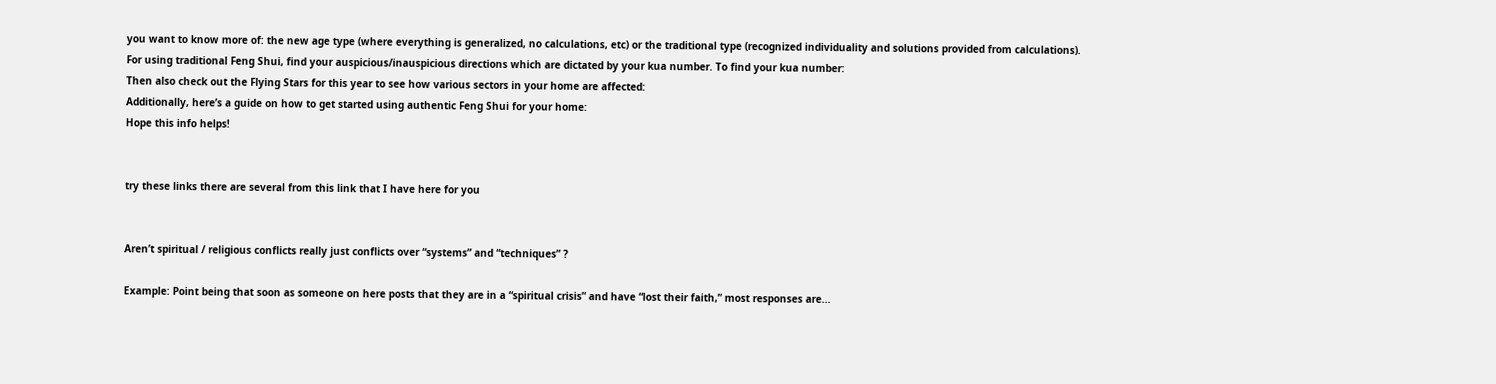you want to know more of: the new age type (where everything is generalized, no calculations, etc) or the traditional type (recognized individuality and solutions provided from calculations).
For using traditional Feng Shui, find your auspicious/inauspicious directions which are dictated by your kua number. To find your kua number:
Then also check out the Flying Stars for this year to see how various sectors in your home are affected:
Additionally, here’s a guide on how to get started using authentic Feng Shui for your home:
Hope this info helps!


try these links there are several from this link that I have here for you


Aren’t spiritual / religious conflicts really just conflicts over “systems” and “techniques” ?

Example: Point being that soon as someone on here posts that they are in a “spiritual crisis” and have “lost their faith,” most responses are...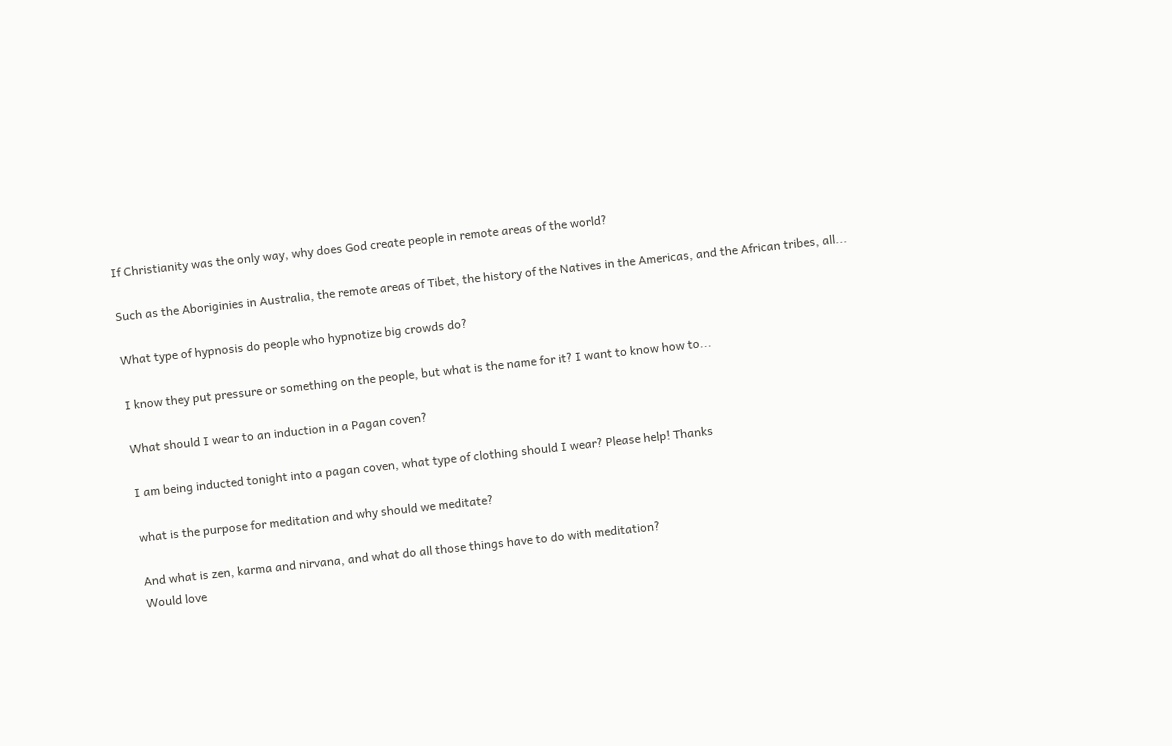If Christianity was the only way, why does God create people in remote areas of the world?

Such as the Aboriginies in Australia, the remote areas of Tibet, the history of the Natives in the Americas, and the African tribes, all...

What type of hypnosis do people who hypnotize big crowds do?

I know they put pressure or something on the people, but what is the name for it? I want to know how to...

What should I wear to an induction in a Pagan coven?

I am being inducted tonight into a pagan coven, what type of clothing should I wear? Please help! Thanks

what is the purpose for meditation and why should we meditate?

And what is zen, karma and nirvana, and what do all those things have to do with meditation?
Would love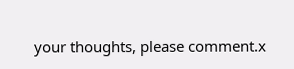your thoughts, please comment.x